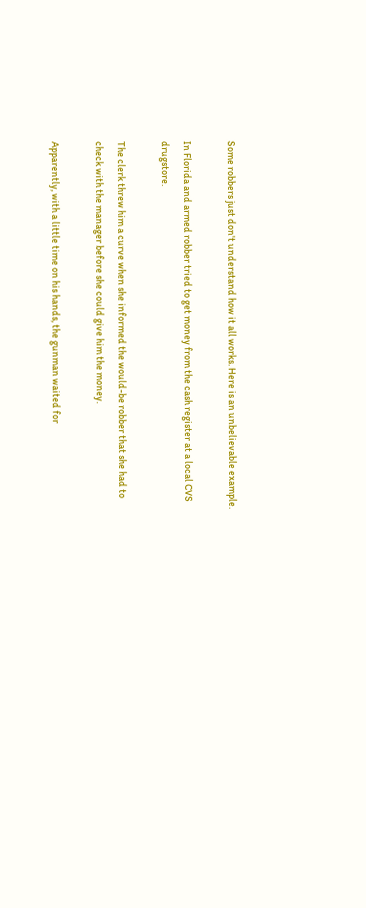Some robbers just don't understand how it all works. Here is an unbelievable example.

In Florida and armed robber tried to get money from the cash register at a local CVS drugstore.

The clerk threw him a curve when she informed the would-be robber that she had to check with the manager before she could give him the money.

Apparently, with a little time on his hands, the gunman waited for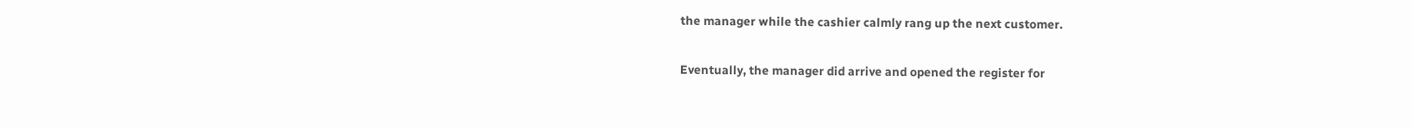the manager while the cashier calmly rang up the next customer.

Eventually, the manager did arrive and opened the register for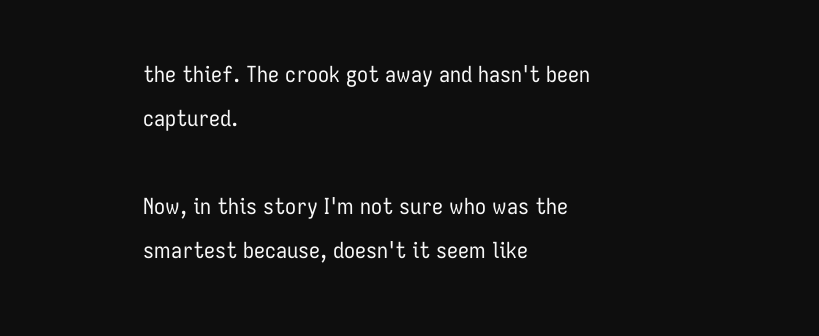the thief. The crook got away and hasn't been captured.

Now, in this story I'm not sure who was the smartest because, doesn't it seem like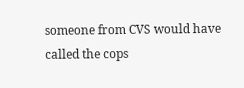someone from CVS would have called the cops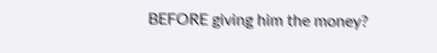BEFORE giving him the money?